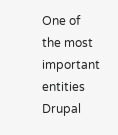One of the most important entities Drupal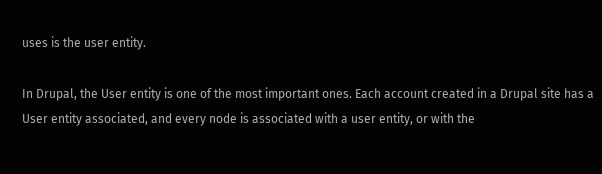uses is the user entity.

In Drupal, the User entity is one of the most important ones. Each account created in a Drupal site has a User entity associated, and every node is associated with a user entity, or with the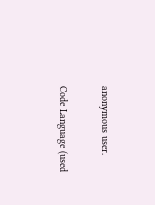anonymous user.

Code Language (used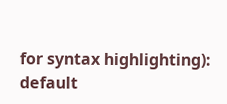for syntax highlighting): default